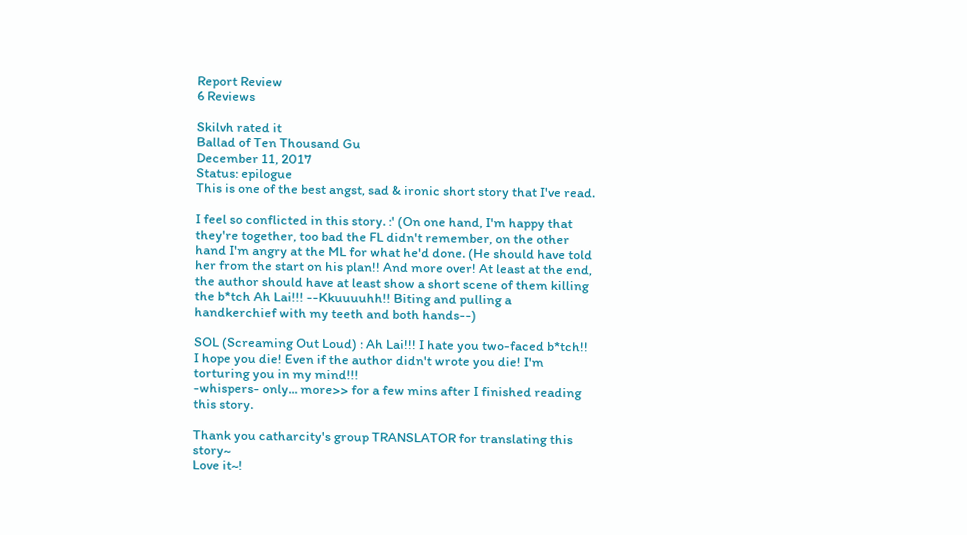Report Review
6 Reviews

Skilvh rated it
Ballad of Ten Thousand Gu
December 11, 2017
Status: epilogue
This is one of the best angst, sad & ironic short story that I've read.

I feel so conflicted in this story. :' (On one hand, I'm happy that they're together, too bad the FL didn't remember, on the other hand I'm angry at the ML for what he'd done. (He should have told her from the start on his plan!! And more over! At least at the end, the author should have at least show a short scene of them killing the b*tch Ah Lai!!! --Kkuuuuhh!! Biting and pulling a handkerchief with my teeth and both hands--)

SOL (Screaming Out Loud) : Ah Lai!!! I hate you two-faced b*tch!! I hope you die! Even if the author didn't wrote you die! I'm torturing you in my mind!!!
-whispers- only... more>> for a few mins after I finished reading this story.

Thank you catharcity's group TRANSLATOR for translating this story~
Love it~!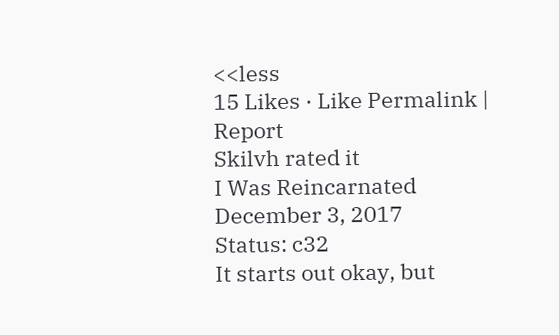<<less
15 Likes · Like Permalink | Report
Skilvh rated it
I Was Reincarnated
December 3, 2017
Status: c32
It starts out okay, but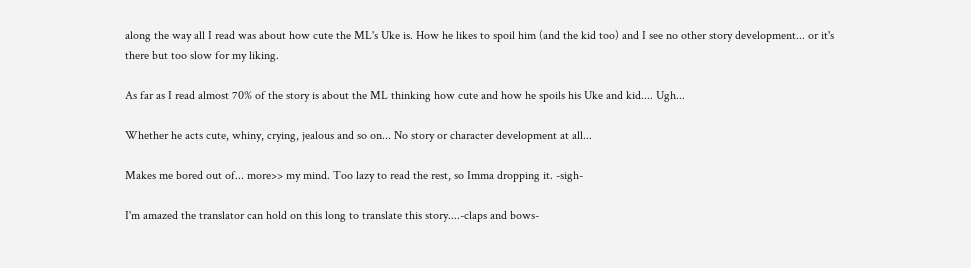along the way all I read was about how cute the ML's Uke is. How he likes to spoil him (and the kid too) and I see no other story development... or it's there but too slow for my liking.

As far as I read almost 70% of the story is about the ML thinking how cute and how he spoils his Uke and kid.... Ugh...

Whether he acts cute, whiny, crying, jealous and so on... No story or character development at all...

Makes me bored out of... more>> my mind. Too lazy to read the rest, so Imma dropping it. -sigh-

I'm amazed the translator can hold on this long to translate this story....-claps and bows-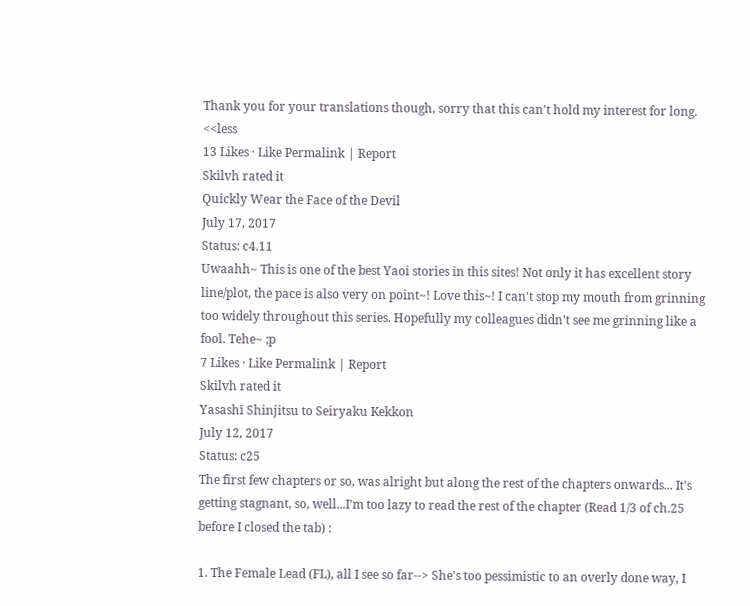Thank you for your translations though, sorry that this can't hold my interest for long. <<less
13 Likes · Like Permalink | Report
Skilvh rated it
Quickly Wear the Face of the Devil
July 17, 2017
Status: c4.11
Uwaahh~ This is one of the best Yaoi stories in this sites! Not only it has excellent story line/plot, the pace is also very on point~! Love this~! I can't stop my mouth from grinning too widely throughout this series. Hopefully my colleagues didn't see me grinning like a fool. Tehe~ ;p
7 Likes · Like Permalink | Report
Skilvh rated it
Yasashī Shinjitsu to Seiryaku Kekkon
July 12, 2017
Status: c25
The first few chapters or so, was alright but along the rest of the chapters onwards... It's getting stagnant, so, well...I'm too lazy to read the rest of the chapter (Read 1/3 of ch.25 before I closed the tab) :

1. The Female Lead (FL), all I see so far--> She's too pessimistic to an overly done way, I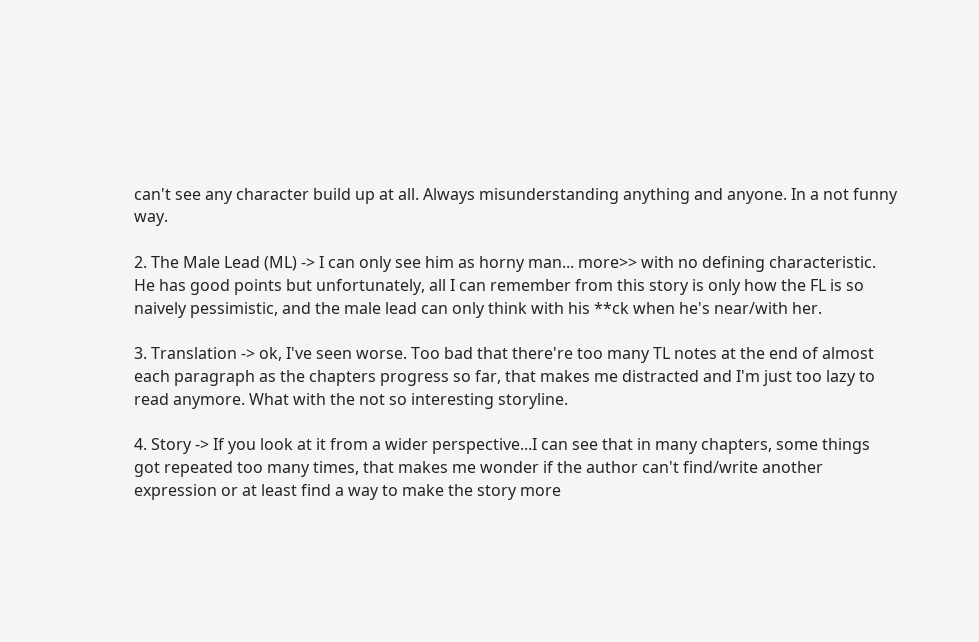can't see any character build up at all. Always misunderstanding anything and anyone. In a not funny way.

2. The Male Lead (ML) -> I can only see him as horny man... more>> with no defining characteristic. He has good points but unfortunately, all I can remember from this story is only how the FL is so naively pessimistic, and the male lead can only think with his **ck when he's near/with her.

3. Translation -> ok, I've seen worse. Too bad that there're too many TL notes at the end of almost each paragraph as the chapters progress so far, that makes me distracted and I'm just too lazy to read anymore. What with the not so interesting storyline.

4. Story -> If you look at it from a wider perspective...I can see that in many chapters, some things got repeated too many times, that makes me wonder if the author can't find/write another expression or at least find a way to make the story more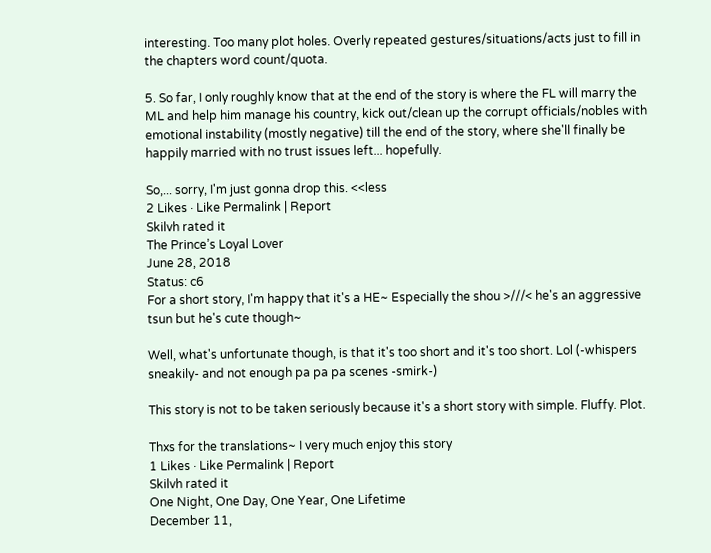interesting. Too many plot holes. Overly repeated gestures/situations/acts just to fill in the chapters word count/quota.

5. So far, I only roughly know that at the end of the story is where the FL will marry the ML and help him manage his country, kick out/clean up the corrupt officials/nobles with emotional instability (mostly negative) till the end of the story, where she'll finally be happily married with no trust issues left... hopefully.

So,... sorry, I'm just gonna drop this. <<less
2 Likes · Like Permalink | Report
Skilvh rated it
The Prince’s Loyal Lover
June 28, 2018
Status: c6
For a short story, I'm happy that it's a HE~ Especially the shou >///< he's an aggressive tsun but he's cute though~

Well, what's unfortunate though, is that it's too short and it's too short. Lol (-whispers sneakily- and not enough pa pa pa scenes -smirk-)

This story is not to be taken seriously because it's a short story with simple. Fluffy. Plot.

Thxs for the translations~ I very much enjoy this story
1 Likes · Like Permalink | Report
Skilvh rated it
One Night, One Day, One Year, One Lifetime
December 11,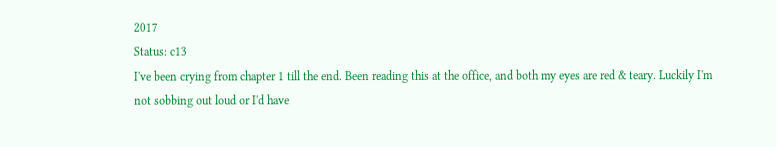2017
Status: c13
I've been crying from chapter 1 till the end. Been reading this at the office, and both my eyes are red & teary. Luckily I'm not sobbing out loud or I'd have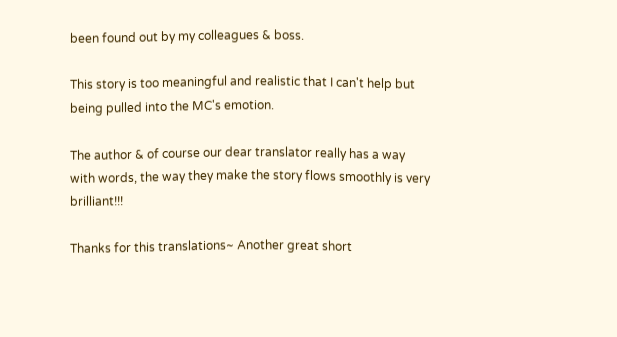been found out by my colleagues & boss.

This story is too meaningful and realistic that I can't help but being pulled into the MC's emotion.

The author & of course our dear translator really has a way with words, the way they make the story flows smoothly is very brilliant!!!

Thanks for this translations~ Another great short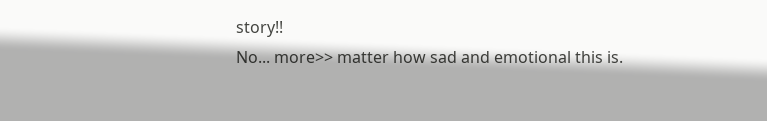story!!
No... more>> matter how sad and emotional this is.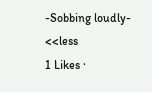-Sobbing loudly- <<less
1 Likes ·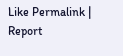Like Permalink | Report